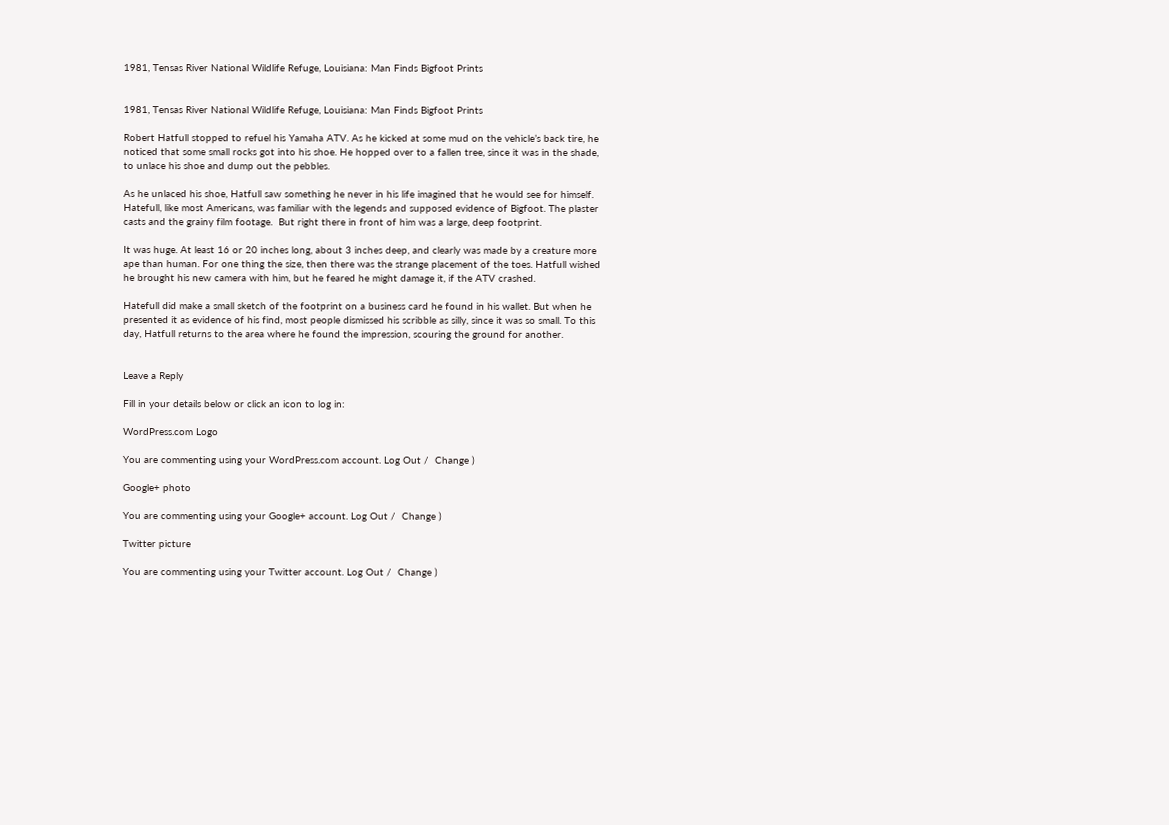1981, Tensas River National Wildlife Refuge, Louisiana: Man Finds Bigfoot Prints


1981, Tensas River National Wildlife Refuge, Louisiana: Man Finds Bigfoot Prints

Robert Hatfull stopped to refuel his Yamaha ATV. As he kicked at some mud on the vehicle’s back tire, he noticed that some small rocks got into his shoe. He hopped over to a fallen tree, since it was in the shade, to unlace his shoe and dump out the pebbles.

As he unlaced his shoe, Hatfull saw something he never in his life imagined that he would see for himself. Hatefull, like most Americans, was familiar with the legends and supposed evidence of Bigfoot. The plaster casts and the grainy film footage.  But right there in front of him was a large, deep footprint.

It was huge. At least 16 or 20 inches long, about 3 inches deep, and clearly was made by a creature more ape than human. For one thing the size, then there was the strange placement of the toes. Hatfull wished he brought his new camera with him, but he feared he might damage it, if the ATV crashed.

Hatefull did make a small sketch of the footprint on a business card he found in his wallet. But when he presented it as evidence of his find, most people dismissed his scribble as silly, since it was so small. To this day, Hatfull returns to the area where he found the impression, scouring the ground for another.


Leave a Reply

Fill in your details below or click an icon to log in:

WordPress.com Logo

You are commenting using your WordPress.com account. Log Out /  Change )

Google+ photo

You are commenting using your Google+ account. Log Out /  Change )

Twitter picture

You are commenting using your Twitter account. Log Out /  Change )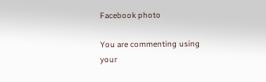Facebook photo

You are commenting using your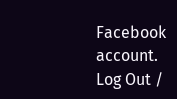Facebook account. Log Out /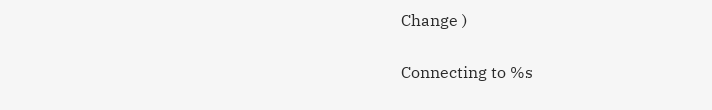Change )


Connecting to %s